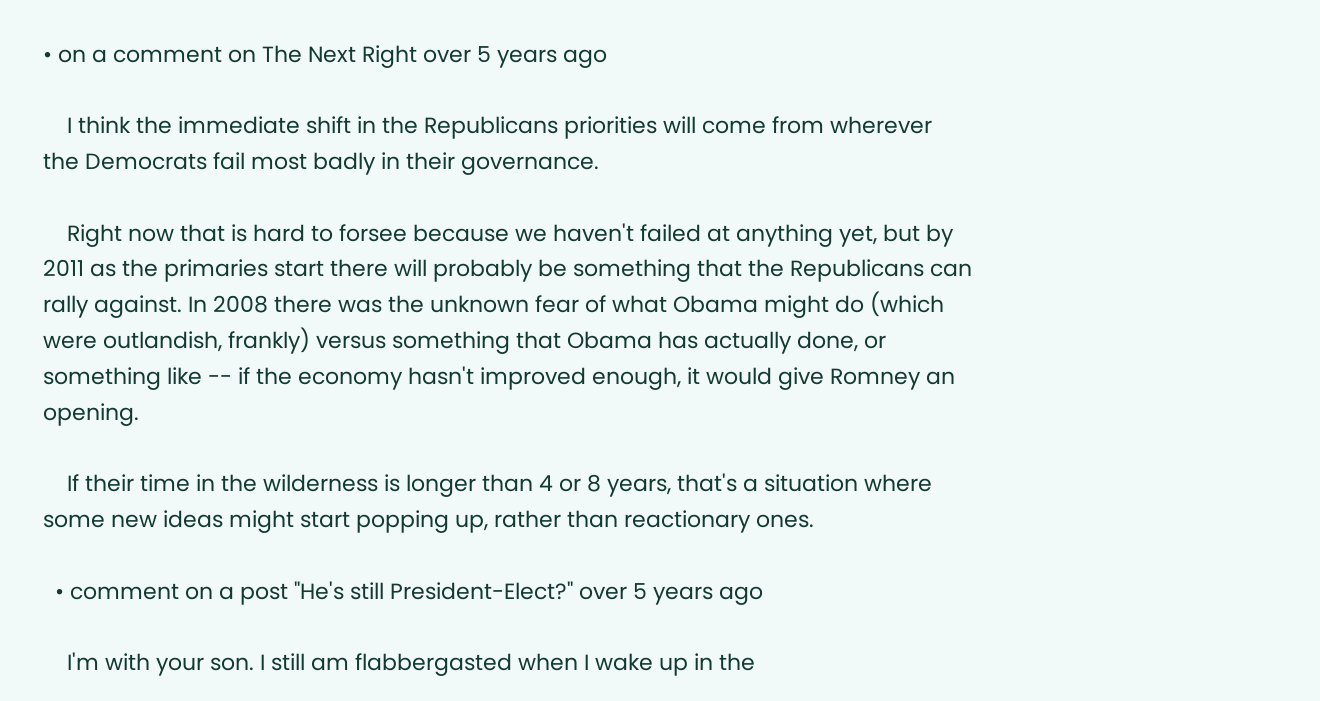• on a comment on The Next Right over 5 years ago

    I think the immediate shift in the Republicans priorities will come from wherever the Democrats fail most badly in their governance.

    Right now that is hard to forsee because we haven't failed at anything yet, but by 2011 as the primaries start there will probably be something that the Republicans can rally against. In 2008 there was the unknown fear of what Obama might do (which were outlandish, frankly) versus something that Obama has actually done, or something like -- if the economy hasn't improved enough, it would give Romney an opening.

    If their time in the wilderness is longer than 4 or 8 years, that's a situation where some new ideas might start popping up, rather than reactionary ones.

  • comment on a post "He's still President-Elect?" over 5 years ago

    I'm with your son. I still am flabbergasted when I wake up in the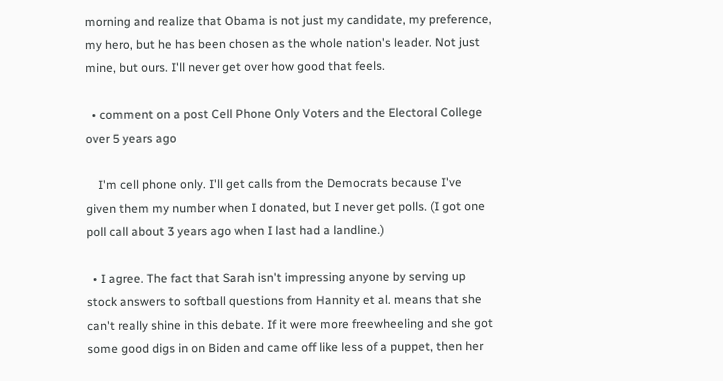morning and realize that Obama is not just my candidate, my preference, my hero, but he has been chosen as the whole nation's leader. Not just mine, but ours. I'll never get over how good that feels.

  • comment on a post Cell Phone Only Voters and the Electoral College over 5 years ago

    I'm cell phone only. I'll get calls from the Democrats because I've given them my number when I donated, but I never get polls. (I got one poll call about 3 years ago when I last had a landline.)

  • I agree. The fact that Sarah isn't impressing anyone by serving up stock answers to softball questions from Hannity et al. means that she can't really shine in this debate. If it were more freewheeling and she got some good digs in on Biden and came off like less of a puppet, then her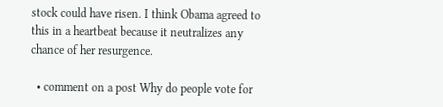stock could have risen. I think Obama agreed to this in a heartbeat because it neutralizes any chance of her resurgence.

  • comment on a post Why do people vote for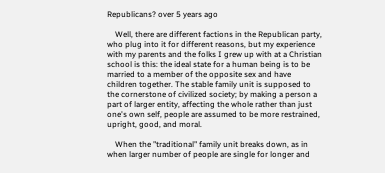Republicans? over 5 years ago

    Well, there are different factions in the Republican party, who plug into it for different reasons, but my experience with my parents and the folks I grew up with at a Christian school is this: the ideal state for a human being is to be married to a member of the opposite sex and have children together. The stable family unit is supposed to the cornerstone of civilized society; by making a person a part of larger entity, affecting the whole rather than just one's own self, people are assumed to be more restrained, upright, good, and moral.

    When the "traditional" family unit breaks down, as in when larger number of people are single for longer and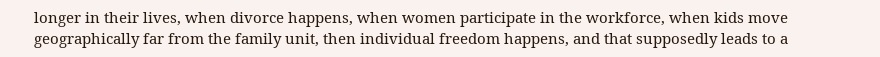longer in their lives, when divorce happens, when women participate in the workforce, when kids move geographically far from the family unit, then individual freedom happens, and that supposedly leads to a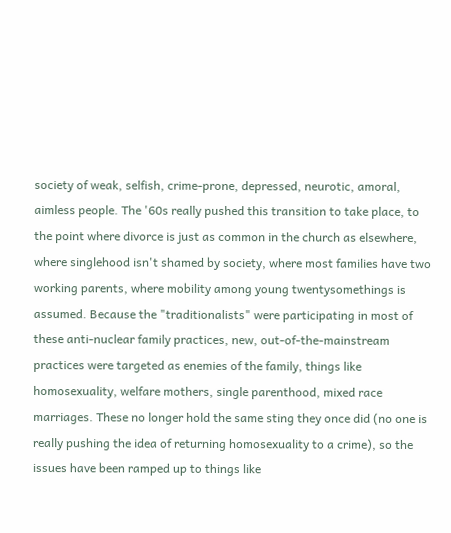society of weak, selfish, crime-prone, depressed, neurotic, amoral, aimless people. The '60s really pushed this transition to take place, to the point where divorce is just as common in the church as elsewhere, where singlehood isn't shamed by society, where most families have two working parents, where mobility among young twentysomethings is assumed. Because the "traditionalists" were participating in most of these anti-nuclear family practices, new, out-of-the-mainstream practices were targeted as enemies of the family, things like homosexuality, welfare mothers, single parenthood, mixed race marriages. These no longer hold the same sting they once did (no one is really pushing the idea of returning homosexuality to a crime), so the issues have been ramped up to things like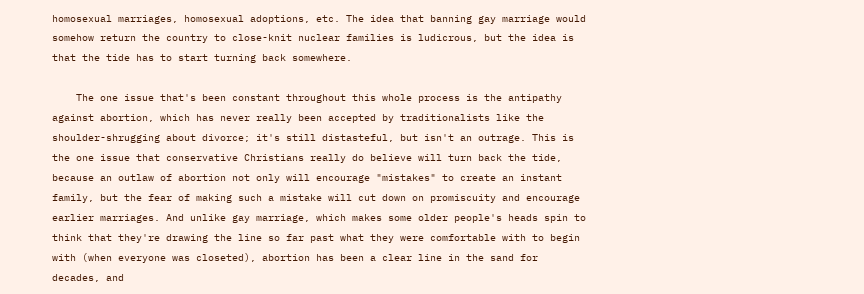homosexual marriages, homosexual adoptions, etc. The idea that banning gay marriage would somehow return the country to close-knit nuclear families is ludicrous, but the idea is that the tide has to start turning back somewhere.

    The one issue that's been constant throughout this whole process is the antipathy against abortion, which has never really been accepted by traditionalists like the shoulder-shrugging about divorce; it's still distasteful, but isn't an outrage. This is the one issue that conservative Christians really do believe will turn back the tide, because an outlaw of abortion not only will encourage "mistakes" to create an instant family, but the fear of making such a mistake will cut down on promiscuity and encourage earlier marriages. And unlike gay marriage, which makes some older people's heads spin to think that they're drawing the line so far past what they were comfortable with to begin with (when everyone was closeted), abortion has been a clear line in the sand for decades, and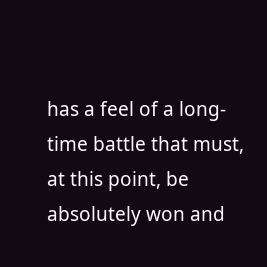has a feel of a long-time battle that must, at this point, be absolutely won and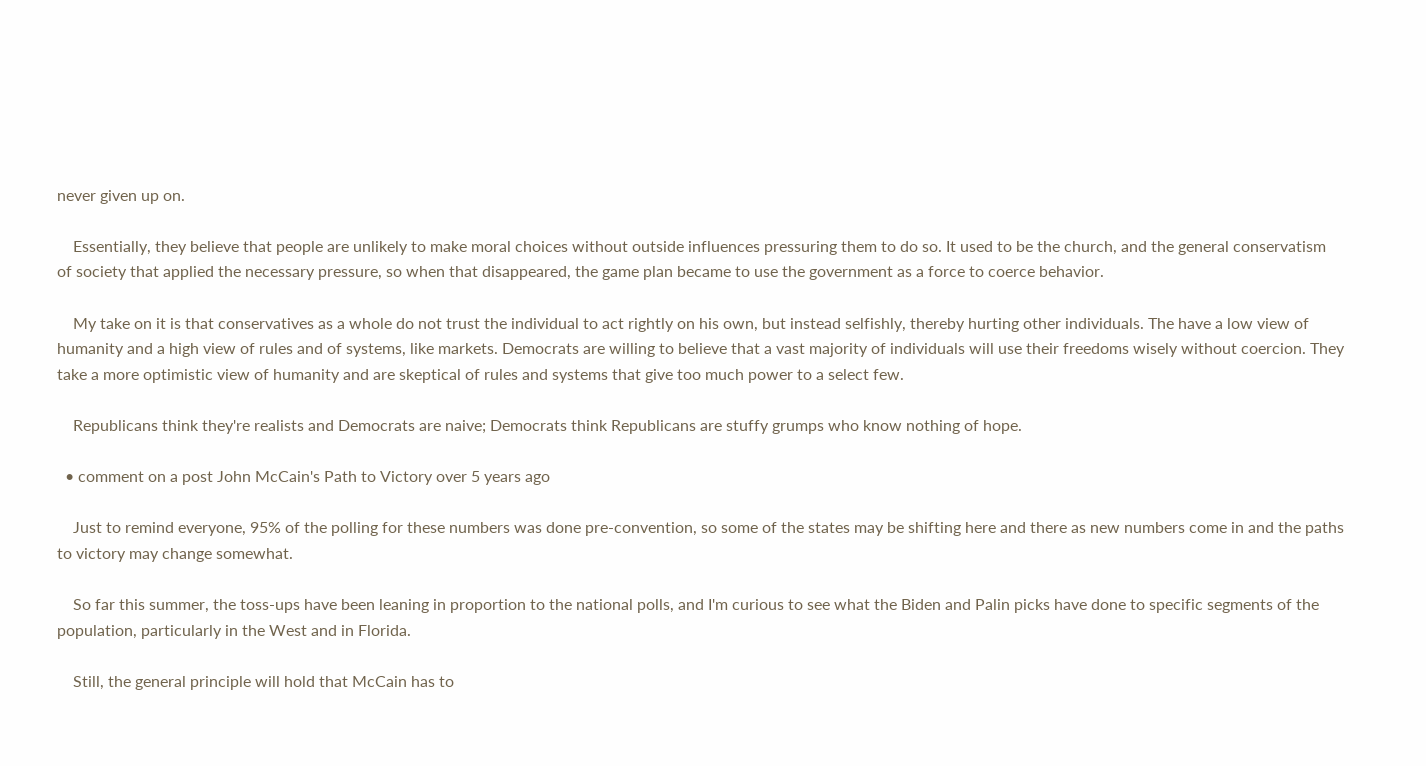never given up on.

    Essentially, they believe that people are unlikely to make moral choices without outside influences pressuring them to do so. It used to be the church, and the general conservatism of society that applied the necessary pressure, so when that disappeared, the game plan became to use the government as a force to coerce behavior.

    My take on it is that conservatives as a whole do not trust the individual to act rightly on his own, but instead selfishly, thereby hurting other individuals. The have a low view of humanity and a high view of rules and of systems, like markets. Democrats are willing to believe that a vast majority of individuals will use their freedoms wisely without coercion. They take a more optimistic view of humanity and are skeptical of rules and systems that give too much power to a select few.

    Republicans think they're realists and Democrats are naive; Democrats think Republicans are stuffy grumps who know nothing of hope.

  • comment on a post John McCain's Path to Victory over 5 years ago

    Just to remind everyone, 95% of the polling for these numbers was done pre-convention, so some of the states may be shifting here and there as new numbers come in and the paths to victory may change somewhat.

    So far this summer, the toss-ups have been leaning in proportion to the national polls, and I'm curious to see what the Biden and Palin picks have done to specific segments of the population, particularly in the West and in Florida.

    Still, the general principle will hold that McCain has to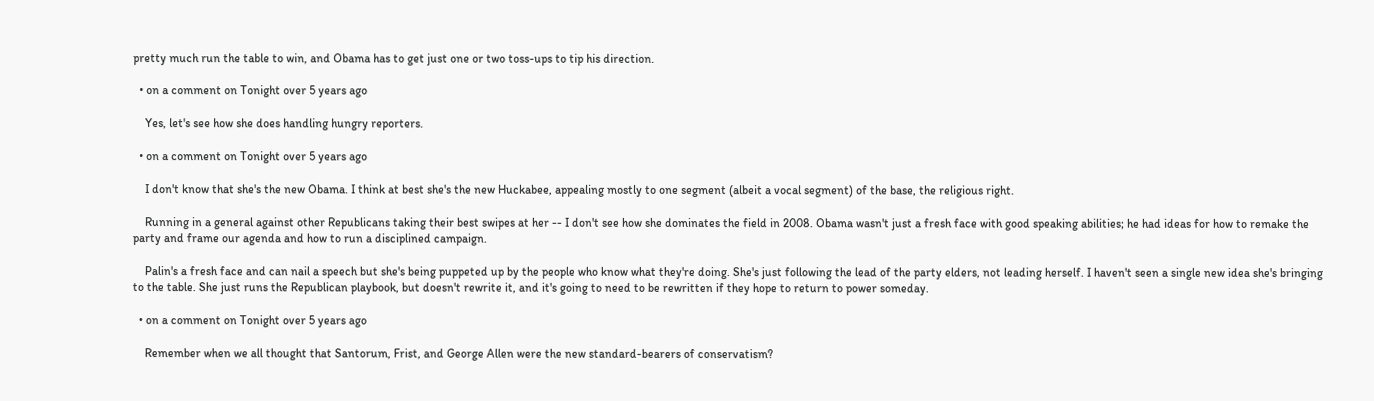pretty much run the table to win, and Obama has to get just one or two toss-ups to tip his direction.

  • on a comment on Tonight over 5 years ago

    Yes, let's see how she does handling hungry reporters.

  • on a comment on Tonight over 5 years ago

    I don't know that she's the new Obama. I think at best she's the new Huckabee, appealing mostly to one segment (albeit a vocal segment) of the base, the religious right.

    Running in a general against other Republicans taking their best swipes at her -- I don't see how she dominates the field in 2008. Obama wasn't just a fresh face with good speaking abilities; he had ideas for how to remake the party and frame our agenda and how to run a disciplined campaign.

    Palin's a fresh face and can nail a speech but she's being puppeted up by the people who know what they're doing. She's just following the lead of the party elders, not leading herself. I haven't seen a single new idea she's bringing to the table. She just runs the Republican playbook, but doesn't rewrite it, and it's going to need to be rewritten if they hope to return to power someday.

  • on a comment on Tonight over 5 years ago

    Remember when we all thought that Santorum, Frist, and George Allen were the new standard-bearers of conservatism?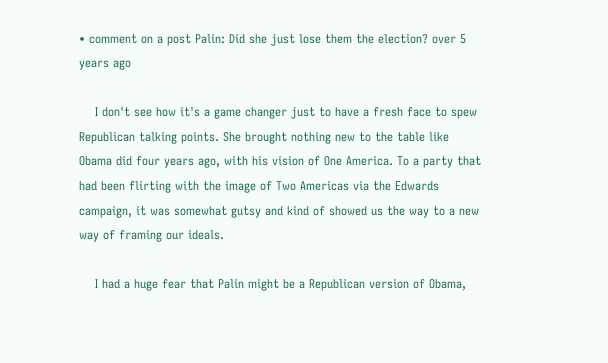• comment on a post Palin: Did she just lose them the election? over 5 years ago

    I don't see how it's a game changer just to have a fresh face to spew Republican talking points. She brought nothing new to the table like Obama did four years ago, with his vision of One America. To a party that had been flirting with the image of Two Americas via the Edwards campaign, it was somewhat gutsy and kind of showed us the way to a new way of framing our ideals.

    I had a huge fear that Palin might be a Republican version of Obama,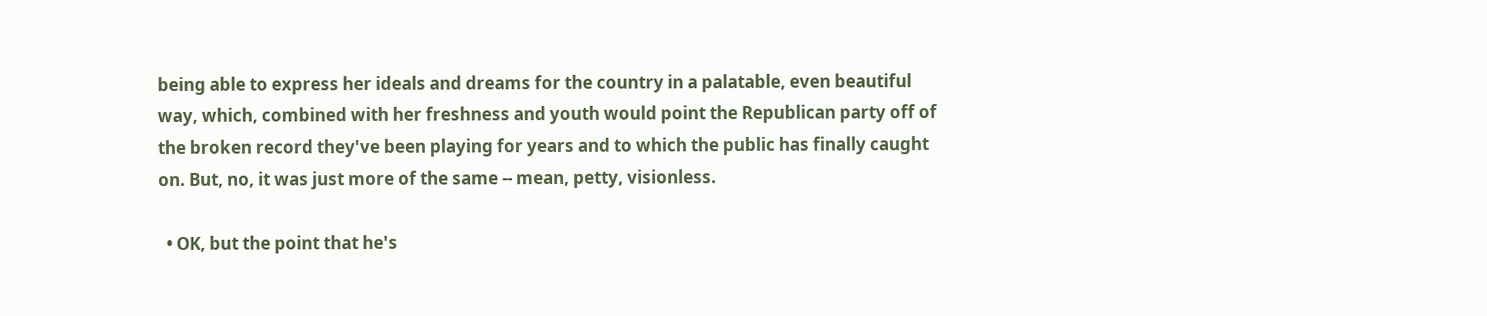being able to express her ideals and dreams for the country in a palatable, even beautiful way, which, combined with her freshness and youth would point the Republican party off of the broken record they've been playing for years and to which the public has finally caught on. But, no, it was just more of the same -- mean, petty, visionless.

  • OK, but the point that he's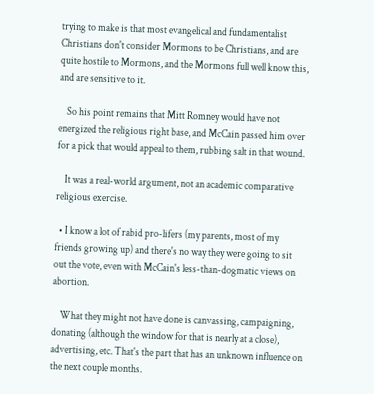trying to make is that most evangelical and fundamentalist Christians don't consider Mormons to be Christians, and are quite hostile to Mormons, and the Mormons full well know this, and are sensitive to it.

    So his point remains that Mitt Romney would have not energized the religious right base, and McCain passed him over for a pick that would appeal to them, rubbing salt in that wound.

    It was a real-world argument, not an academic comparative religious exercise.

  • I know a lot of rabid pro-lifers (my parents, most of my friends growing up) and there's no way they were going to sit out the vote, even with McCain's less-than-dogmatic views on abortion.

    What they might not have done is canvassing, campaigning, donating (although the window for that is nearly at a close), advertising, etc. That's the part that has an unknown influence on the next couple months.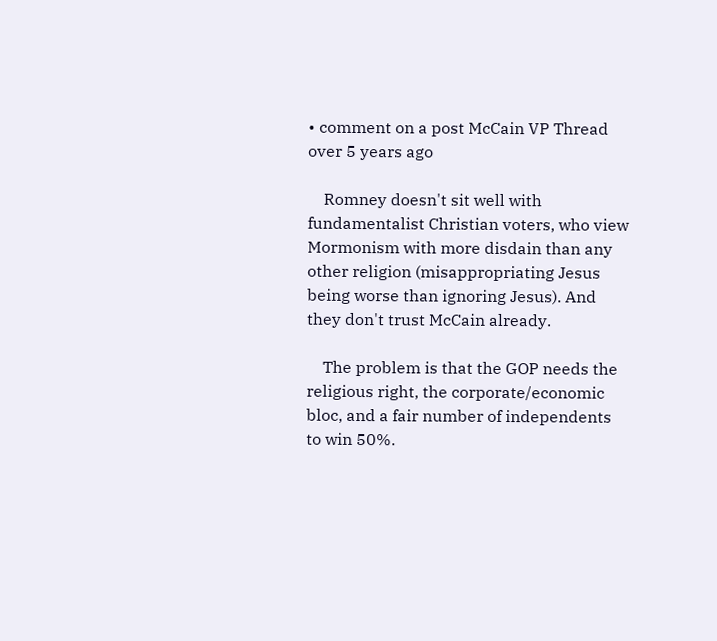• comment on a post McCain VP Thread over 5 years ago

    Romney doesn't sit well with fundamentalist Christian voters, who view Mormonism with more disdain than any other religion (misappropriating Jesus being worse than ignoring Jesus). And they don't trust McCain already.

    The problem is that the GOP needs the religious right, the corporate/economic bloc, and a fair number of independents to win 50%.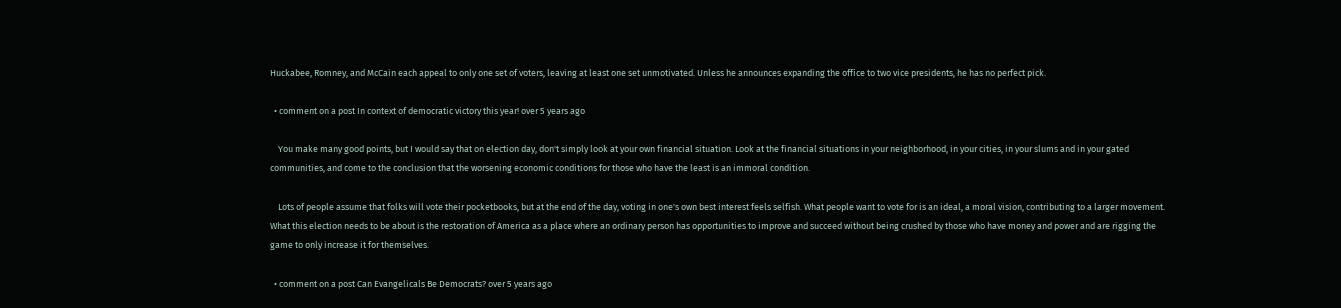Huckabee, Romney, and McCain each appeal to only one set of voters, leaving at least one set unmotivated. Unless he announces expanding the office to two vice presidents, he has no perfect pick.

  • comment on a post In context of democratic victory this year! over 5 years ago

    You make many good points, but I would say that on election day, don't simply look at your own financial situation. Look at the financial situations in your neighborhood, in your cities, in your slums and in your gated communities, and come to the conclusion that the worsening economic conditions for those who have the least is an immoral condition.

    Lots of people assume that folks will vote their pocketbooks, but at the end of the day, voting in one's own best interest feels selfish. What people want to vote for is an ideal, a moral vision, contributing to a larger movement. What this election needs to be about is the restoration of America as a place where an ordinary person has opportunities to improve and succeed without being crushed by those who have money and power and are rigging the game to only increase it for themselves.

  • comment on a post Can Evangelicals Be Democrats? over 5 years ago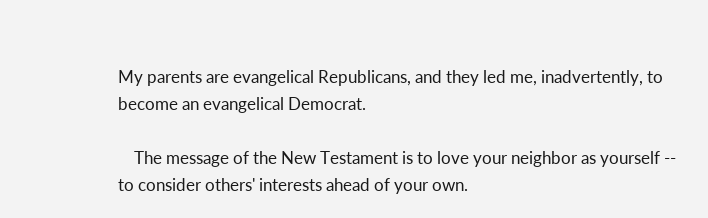My parents are evangelical Republicans, and they led me, inadvertently, to become an evangelical Democrat.

    The message of the New Testament is to love your neighbor as yourself -- to consider others' interests ahead of your own.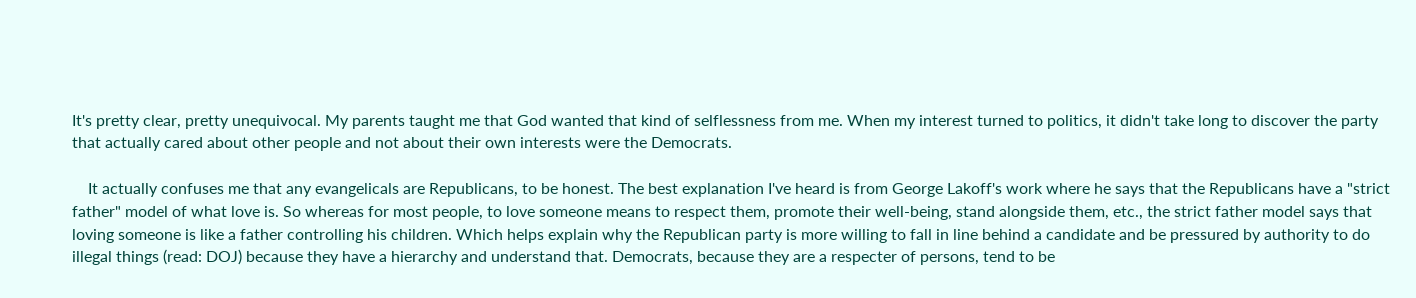It's pretty clear, pretty unequivocal. My parents taught me that God wanted that kind of selflessness from me. When my interest turned to politics, it didn't take long to discover the party that actually cared about other people and not about their own interests were the Democrats.

    It actually confuses me that any evangelicals are Republicans, to be honest. The best explanation I've heard is from George Lakoff's work where he says that the Republicans have a "strict father" model of what love is. So whereas for most people, to love someone means to respect them, promote their well-being, stand alongside them, etc., the strict father model says that loving someone is like a father controlling his children. Which helps explain why the Republican party is more willing to fall in line behind a candidate and be pressured by authority to do illegal things (read: DOJ) because they have a hierarchy and understand that. Democrats, because they are a respecter of persons, tend to be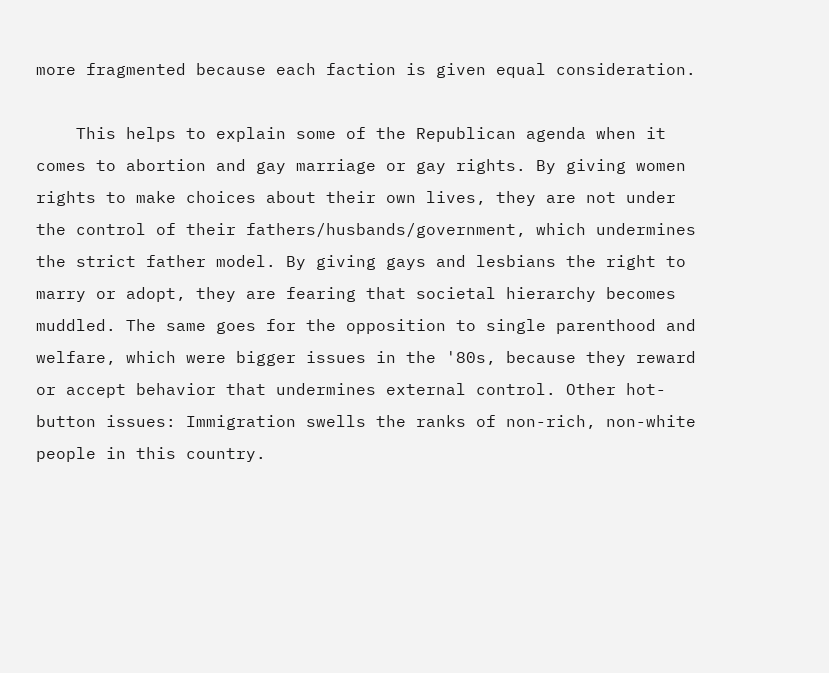more fragmented because each faction is given equal consideration.

    This helps to explain some of the Republican agenda when it comes to abortion and gay marriage or gay rights. By giving women rights to make choices about their own lives, they are not under the control of their fathers/husbands/government, which undermines the strict father model. By giving gays and lesbians the right to marry or adopt, they are fearing that societal hierarchy becomes muddled. The same goes for the opposition to single parenthood and welfare, which were bigger issues in the '80s, because they reward or accept behavior that undermines external control. Other hot-button issues: Immigration swells the ranks of non-rich, non-white people in this country.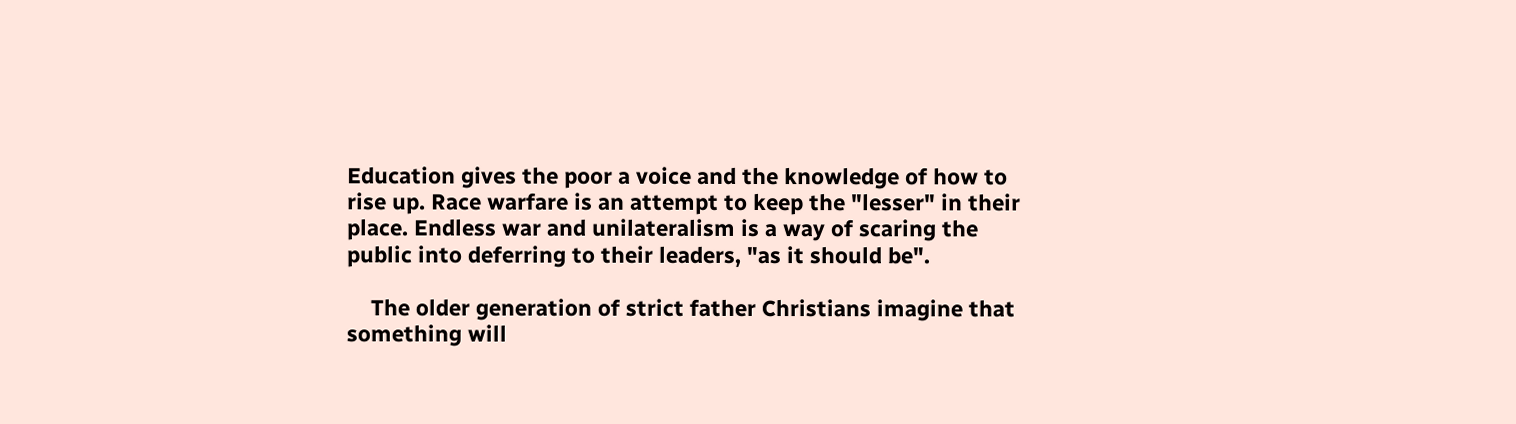Education gives the poor a voice and the knowledge of how to rise up. Race warfare is an attempt to keep the "lesser" in their place. Endless war and unilateralism is a way of scaring the public into deferring to their leaders, "as it should be".

    The older generation of strict father Christians imagine that something will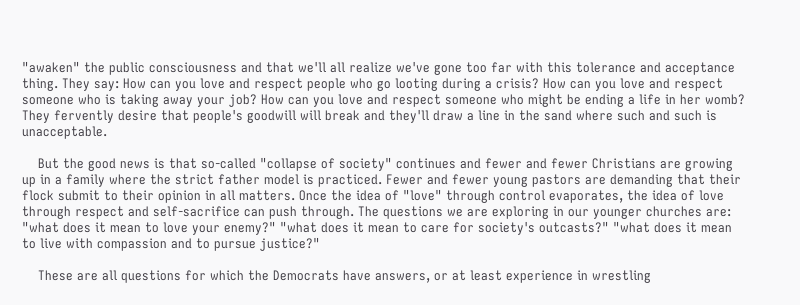"awaken" the public consciousness and that we'll all realize we've gone too far with this tolerance and acceptance thing. They say: How can you love and respect people who go looting during a crisis? How can you love and respect someone who is taking away your job? How can you love and respect someone who might be ending a life in her womb? They fervently desire that people's goodwill will break and they'll draw a line in the sand where such and such is unacceptable.

    But the good news is that so-called "collapse of society" continues and fewer and fewer Christians are growing up in a family where the strict father model is practiced. Fewer and fewer young pastors are demanding that their flock submit to their opinion in all matters. Once the idea of "love" through control evaporates, the idea of love through respect and self-sacrifice can push through. The questions we are exploring in our younger churches are: "what does it mean to love your enemy?" "what does it mean to care for society's outcasts?" "what does it mean to live with compassion and to pursue justice?"

    These are all questions for which the Democrats have answers, or at least experience in wrestling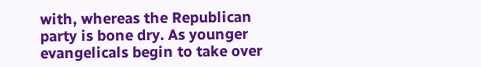with, whereas the Republican party is bone dry. As younger evangelicals begin to take over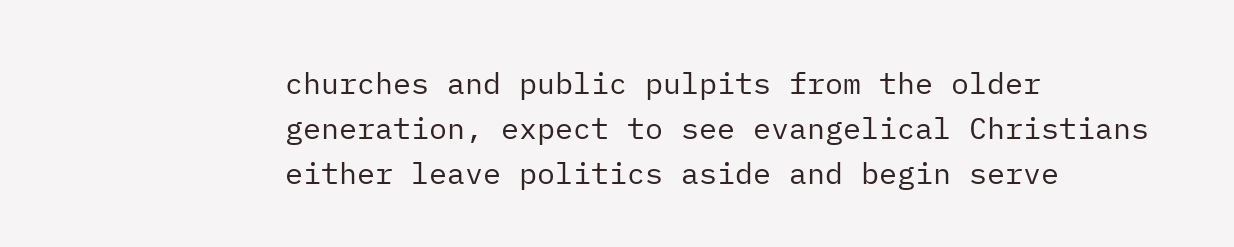churches and public pulpits from the older generation, expect to see evangelical Christians either leave politics aside and begin serve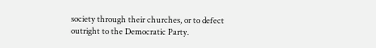society through their churches, or to defect outright to the Democratic Party.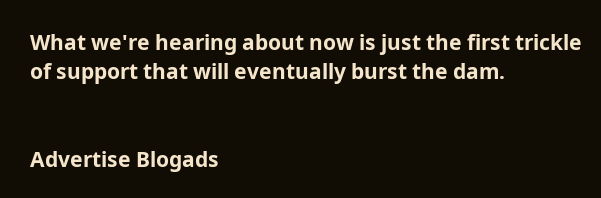What we're hearing about now is just the first trickle of support that will eventually burst the dam.


Advertise Blogads